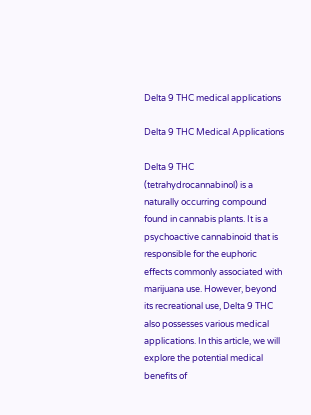Delta 9 THC medical applications

Delta 9 THC Medical Applications

Delta 9 THC (tetrahydrocannabinol) is a naturally occurring compound found in cannabis plants. It is a psychoactive cannabinoid that is responsible for the euphoric effects commonly associated with marijuana use. However, beyond its recreational use, Delta 9 THC also possesses various medical applications. In this article, we will explore the potential medical benefits of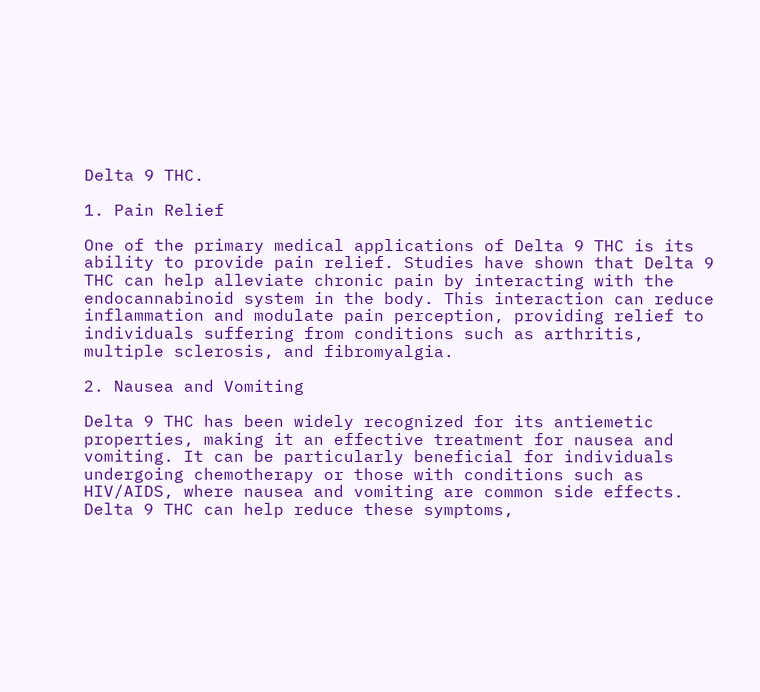Delta 9 THC.

1. Pain Relief

One of the primary medical applications of Delta 9 THC is its ability to provide pain relief. Studies have shown that Delta 9 THC can help alleviate chronic pain by interacting with the endocannabinoid system in the body. This interaction can reduce inflammation and modulate pain perception, providing relief to individuals suffering from conditions such as arthritis, multiple sclerosis, and fibromyalgia.

2. Nausea and Vomiting

Delta 9 THC has been widely recognized for its antiemetic properties, making it an effective treatment for nausea and vomiting. It can be particularly beneficial for individuals undergoing chemotherapy or those with conditions such as HIV/AIDS, where nausea and vomiting are common side effects. Delta 9 THC can help reduce these symptoms,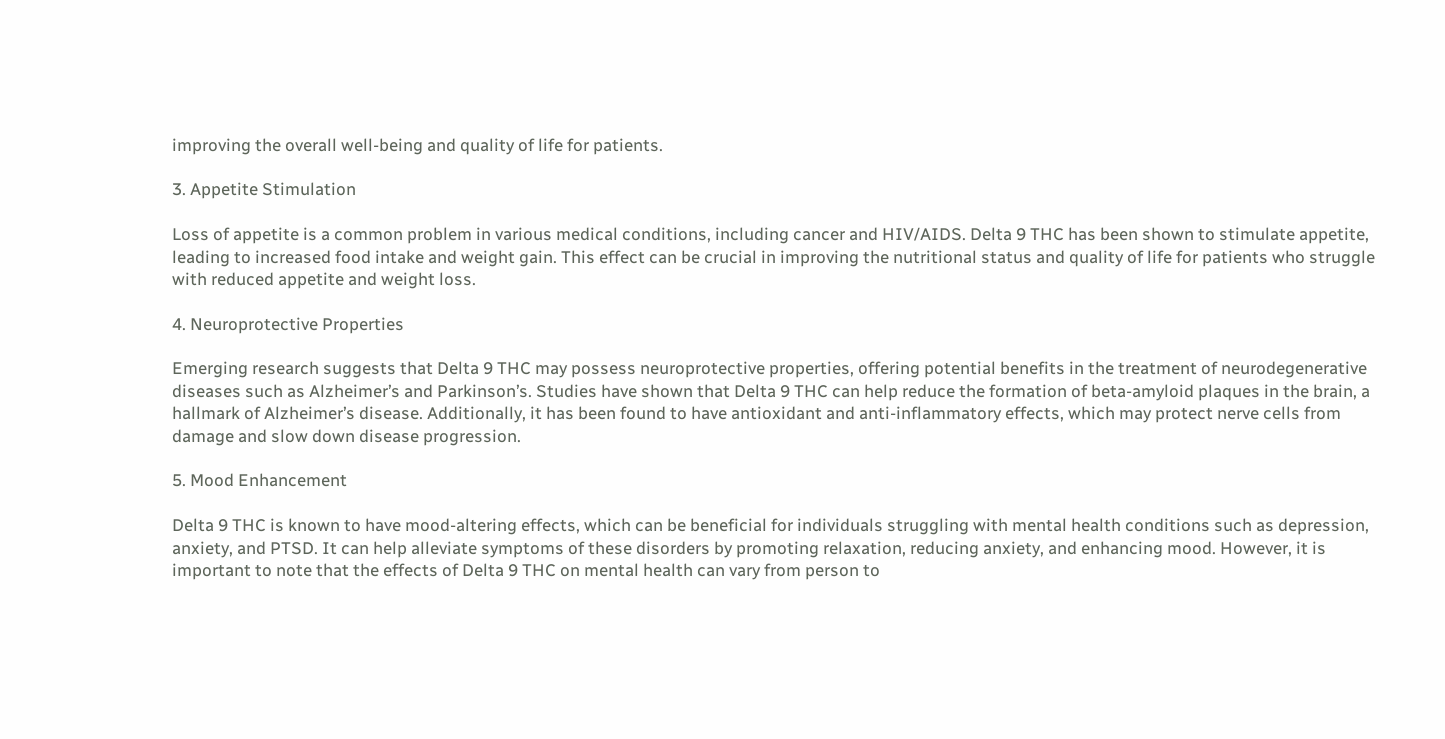improving the overall well-being and quality of life for patients.

3. Appetite Stimulation

Loss of appetite is a common problem in various medical conditions, including cancer and HIV/AIDS. Delta 9 THC has been shown to stimulate appetite, leading to increased food intake and weight gain. This effect can be crucial in improving the nutritional status and quality of life for patients who struggle with reduced appetite and weight loss.

4. Neuroprotective Properties

Emerging research suggests that Delta 9 THC may possess neuroprotective properties, offering potential benefits in the treatment of neurodegenerative diseases such as Alzheimer’s and Parkinson’s. Studies have shown that Delta 9 THC can help reduce the formation of beta-amyloid plaques in the brain, a hallmark of Alzheimer’s disease. Additionally, it has been found to have antioxidant and anti-inflammatory effects, which may protect nerve cells from damage and slow down disease progression.

5. Mood Enhancement

Delta 9 THC is known to have mood-altering effects, which can be beneficial for individuals struggling with mental health conditions such as depression, anxiety, and PTSD. It can help alleviate symptoms of these disorders by promoting relaxation, reducing anxiety, and enhancing mood. However, it is important to note that the effects of Delta 9 THC on mental health can vary from person to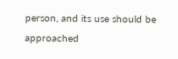person, and its use should be approached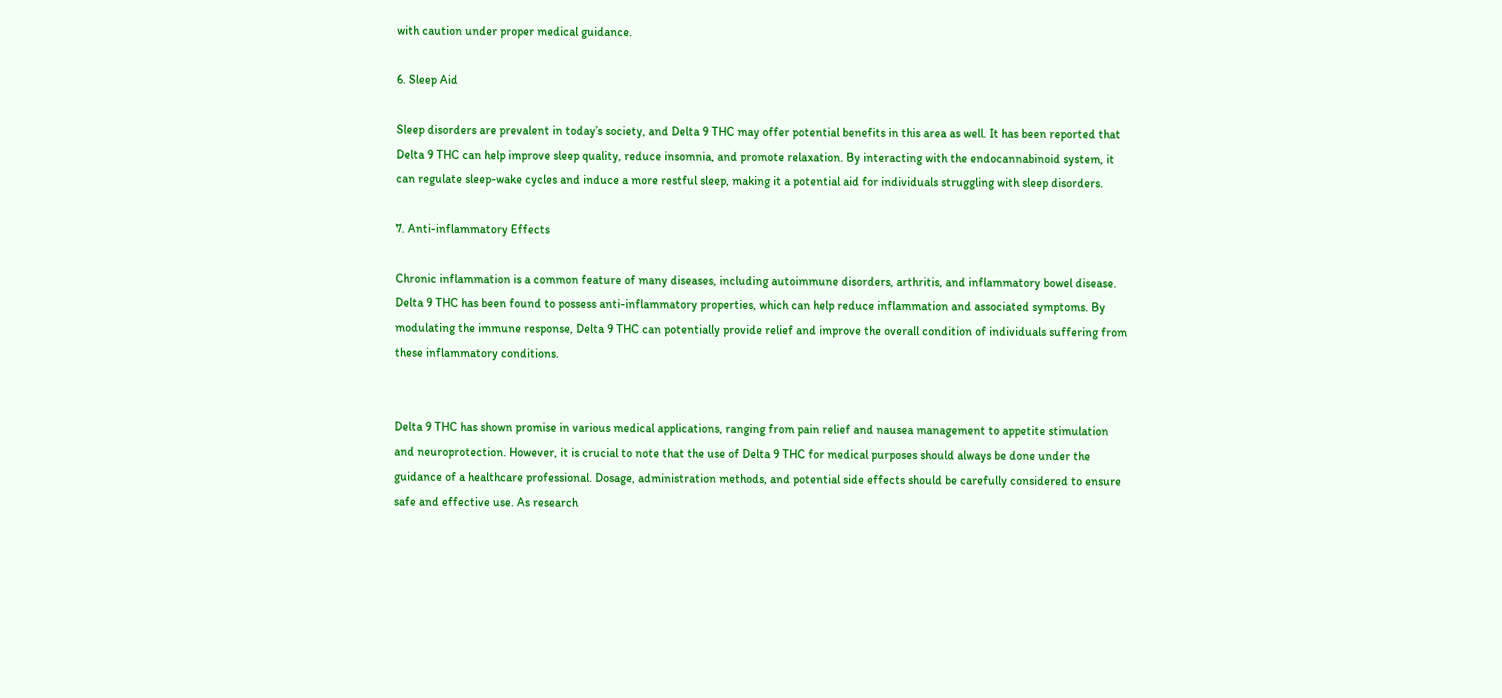with caution under proper medical guidance.

6. Sleep Aid

Sleep disorders are prevalent in today’s society, and Delta 9 THC may offer potential benefits in this area as well. It has been reported that Delta 9 THC can help improve sleep quality, reduce insomnia, and promote relaxation. By interacting with the endocannabinoid system, it can regulate sleep-wake cycles and induce a more restful sleep, making it a potential aid for individuals struggling with sleep disorders.

7. Anti-inflammatory Effects

Chronic inflammation is a common feature of many diseases, including autoimmune disorders, arthritis, and inflammatory bowel disease. Delta 9 THC has been found to possess anti-inflammatory properties, which can help reduce inflammation and associated symptoms. By modulating the immune response, Delta 9 THC can potentially provide relief and improve the overall condition of individuals suffering from these inflammatory conditions.


Delta 9 THC has shown promise in various medical applications, ranging from pain relief and nausea management to appetite stimulation and neuroprotection. However, it is crucial to note that the use of Delta 9 THC for medical purposes should always be done under the guidance of a healthcare professional. Dosage, administration methods, and potential side effects should be carefully considered to ensure safe and effective use. As research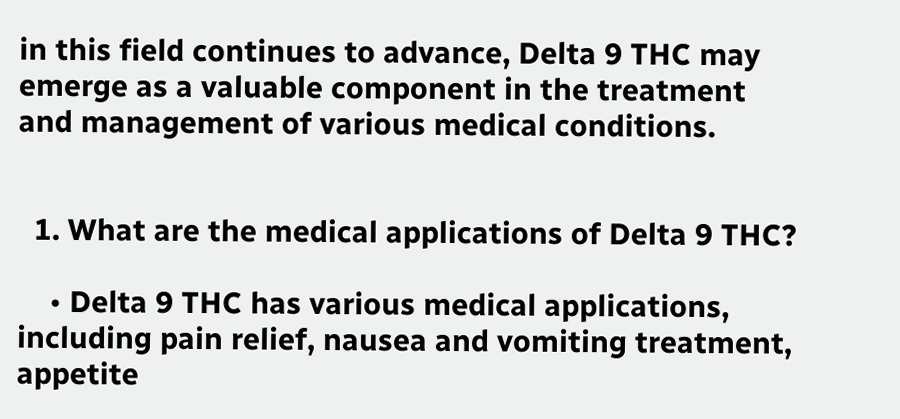in this field continues to advance, Delta 9 THC may emerge as a valuable component in the treatment and management of various medical conditions.


  1. What are the medical applications of Delta 9 THC?

    • Delta 9 THC has various medical applications, including pain relief, nausea and vomiting treatment, appetite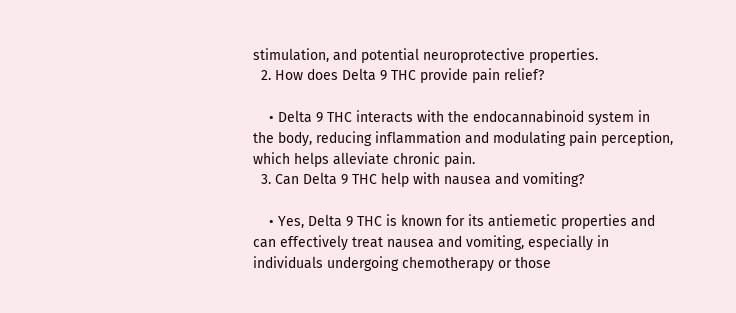stimulation, and potential neuroprotective properties.
  2. How does Delta 9 THC provide pain relief?

    • Delta 9 THC interacts with the endocannabinoid system in the body, reducing inflammation and modulating pain perception, which helps alleviate chronic pain.
  3. Can Delta 9 THC help with nausea and vomiting?

    • Yes, Delta 9 THC is known for its antiemetic properties and can effectively treat nausea and vomiting, especially in individuals undergoing chemotherapy or those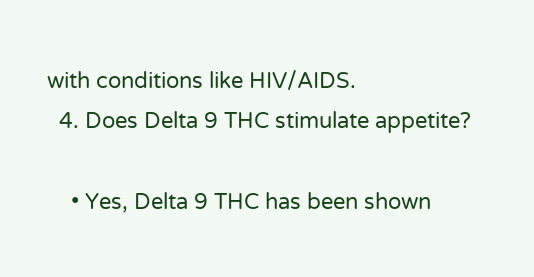with conditions like HIV/AIDS.
  4. Does Delta 9 THC stimulate appetite?

    • Yes, Delta 9 THC has been shown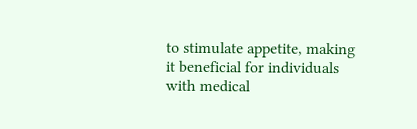to stimulate appetite, making it beneficial for individuals with medical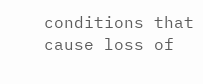conditions that cause loss of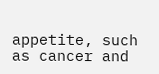appetite, such as cancer and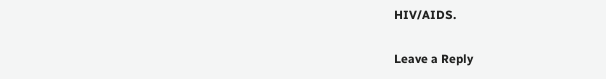HIV/AIDS.

Leave a Reply